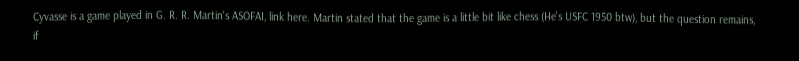Cyvasse is a game played in G. R. R. Martin's ASOFAI, link here. Martin stated that the game is a little bit like chess (He's USFC 1950 btw), but the question remains, if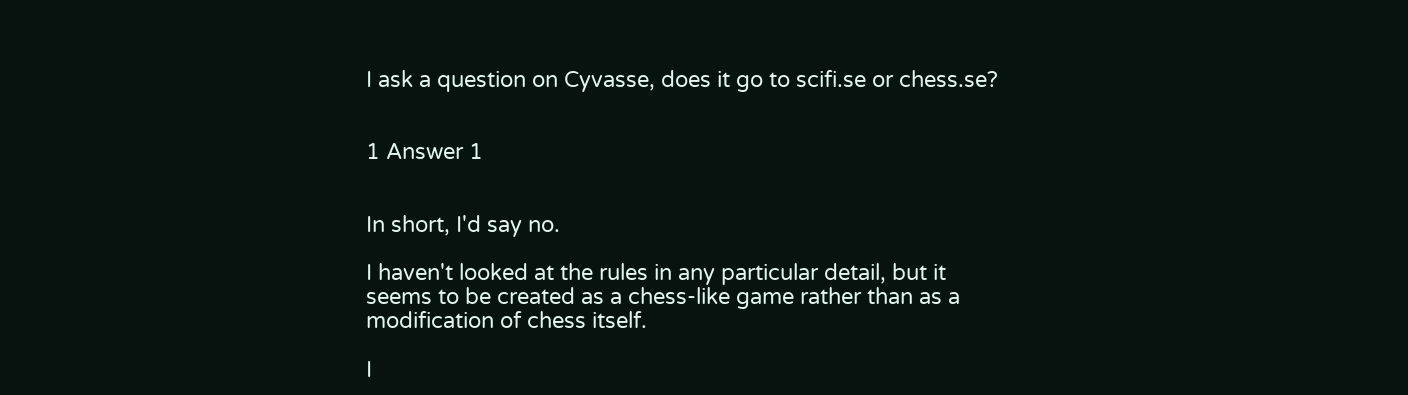I ask a question on Cyvasse, does it go to scifi.se or chess.se?


1 Answer 1


In short, I'd say no.

I haven't looked at the rules in any particular detail, but it seems to be created as a chess-like game rather than as a modification of chess itself.

I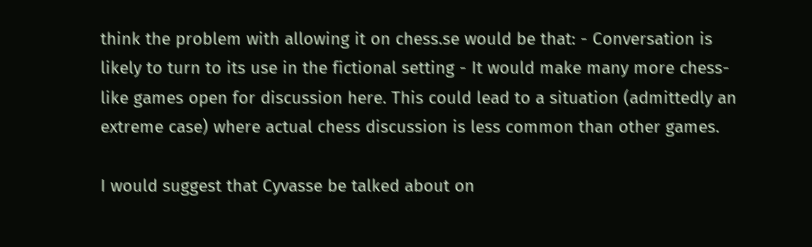think the problem with allowing it on chess.se would be that: - Conversation is likely to turn to its use in the fictional setting - It would make many more chess-like games open for discussion here. This could lead to a situation (admittedly an extreme case) where actual chess discussion is less common than other games.

I would suggest that Cyvasse be talked about on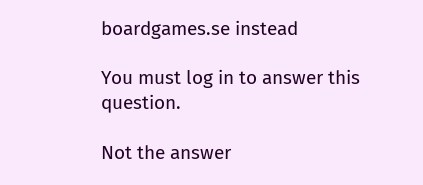boardgames.se instead

You must log in to answer this question.

Not the answer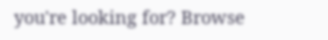you're looking for? Browse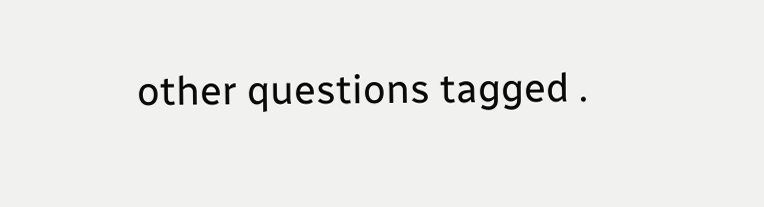other questions tagged .